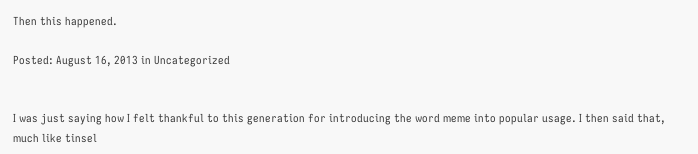Then this happened.

Posted: August 16, 2013 in Uncategorized


I was just saying how I felt thankful to this generation for introducing the word meme into popular usage. I then said that, much like tinsel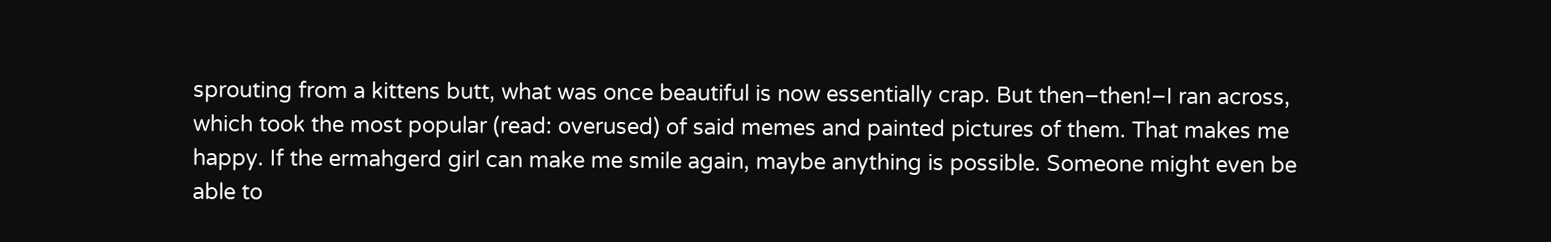sprouting from a kittens butt, what was once beautiful is now essentially crap. But then–then!–I ran across, which took the most popular (read: overused) of said memes and painted pictures of them. That makes me happy. If the ermahgerd girl can make me smile again, maybe anything is possible. Someone might even be able to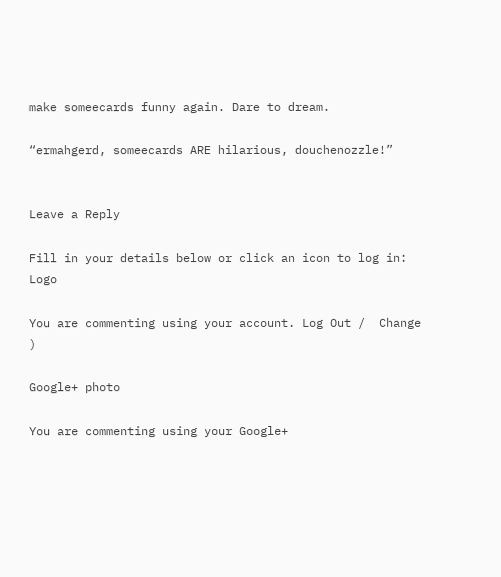make someecards funny again. Dare to dream.

“ermahgerd, someecards ARE hilarious, douchenozzle!”


Leave a Reply

Fill in your details below or click an icon to log in: Logo

You are commenting using your account. Log Out /  Change )

Google+ photo

You are commenting using your Google+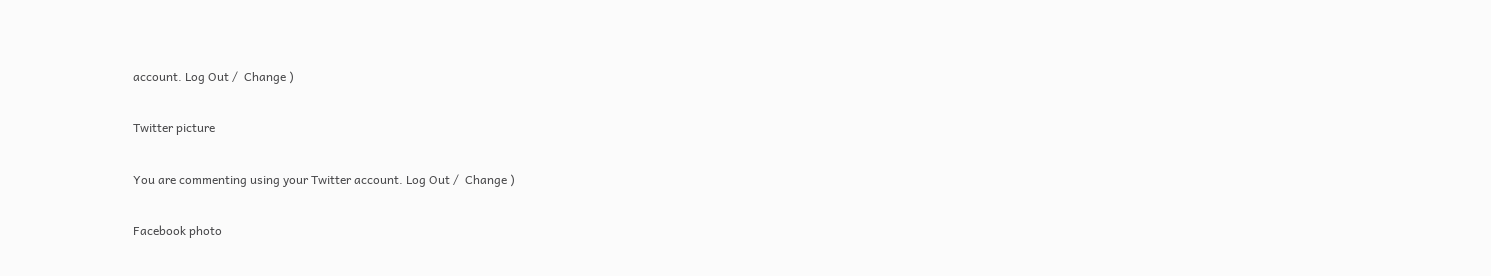account. Log Out /  Change )

Twitter picture

You are commenting using your Twitter account. Log Out /  Change )

Facebook photo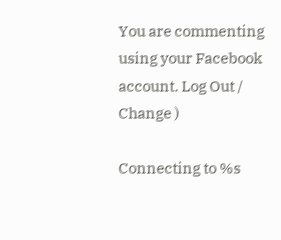You are commenting using your Facebook account. Log Out /  Change )

Connecting to %s